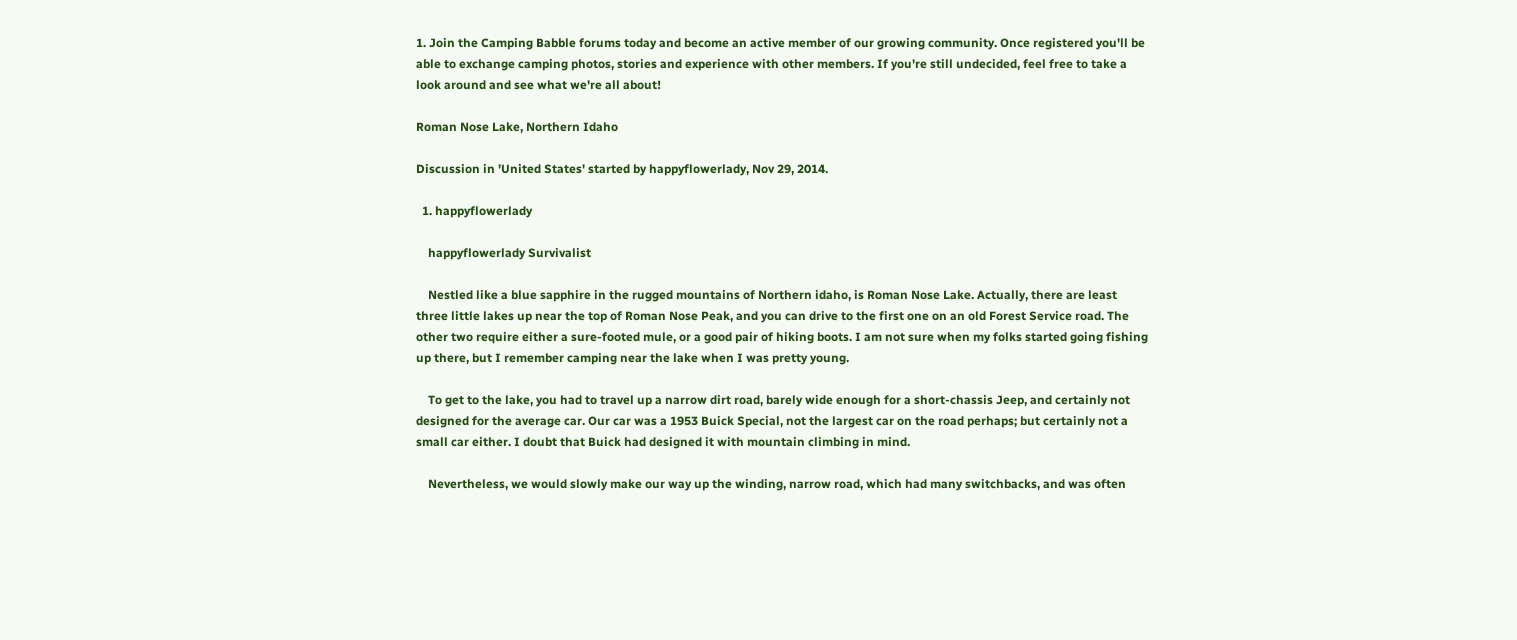1. Join the Camping Babble forums today and become an active member of our growing community. Once registered you'll be able to exchange camping photos, stories and experience with other members. If you're still undecided, feel free to take a look around and see what we're all about!

Roman Nose Lake, Northern Idaho

Discussion in 'United States' started by happyflowerlady, Nov 29, 2014.

  1. happyflowerlady

    happyflowerlady Survivalist

    Nestled like a blue sapphire in the rugged mountains of Northern idaho, is Roman Nose Lake. Actually, there are least three little lakes up near the top of Roman Nose Peak, and you can drive to the first one on an old Forest Service road. The other two require either a sure-footed mule, or a good pair of hiking boots. I am not sure when my folks started going fishing up there, but I remember camping near the lake when I was pretty young.

    To get to the lake, you had to travel up a narrow dirt road, barely wide enough for a short-chassis Jeep, and certainly not designed for the average car. Our car was a 1953 Buick Special, not the largest car on the road perhaps; but certainly not a small car either. I doubt that Buick had designed it with mountain climbing in mind.

    Nevertheless, we would slowly make our way up the winding, narrow road, which had many switchbacks, and was often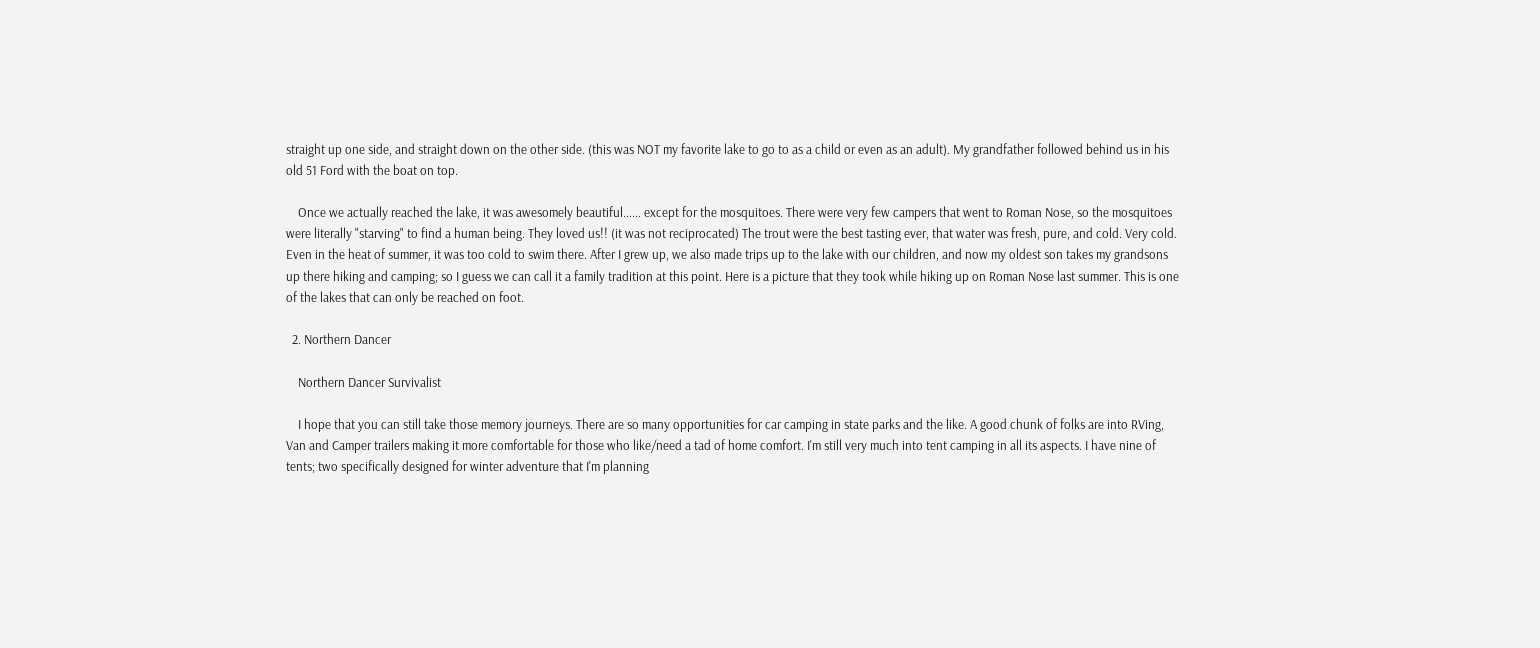straight up one side, and straight down on the other side. (this was NOT my favorite lake to go to as a child or even as an adult). My grandfather followed behind us in his old 51 Ford with the boat on top.

    Once we actually reached the lake, it was awesomely beautiful...... except for the mosquitoes. There were very few campers that went to Roman Nose, so the mosquitoes were literally "starving" to find a human being. They loved us!! (it was not reciprocated) The trout were the best tasting ever, that water was fresh, pure, and cold. Very cold. Even in the heat of summer, it was too cold to swim there. After I grew up, we also made trips up to the lake with our children, and now my oldest son takes my grandsons up there hiking and camping; so I guess we can call it a family tradition at this point. Here is a picture that they took while hiking up on Roman Nose last summer. This is one of the lakes that can only be reached on foot.

  2. Northern Dancer

    Northern Dancer Survivalist

    I hope that you can still take those memory journeys. There are so many opportunities for car camping in state parks and the like. A good chunk of folks are into RVing, Van and Camper trailers making it more comfortable for those who like/need a tad of home comfort. I'm still very much into tent camping in all its aspects. I have nine of tents; two specifically designed for winter adventure that I'm planning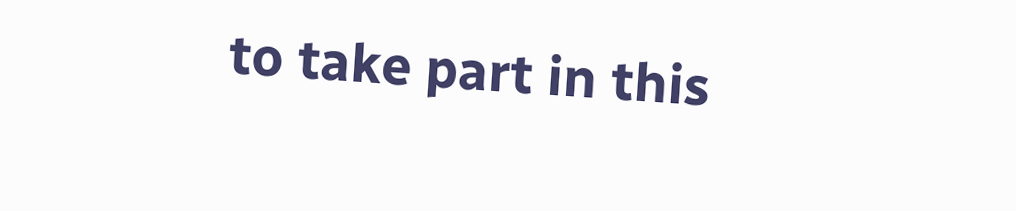to take part in this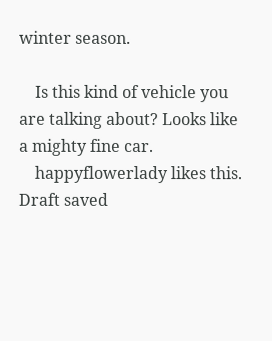winter season.

    Is this kind of vehicle you are talking about? Looks like a mighty fine car.
    happyflowerlady likes this.
Draft saved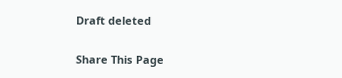Draft deleted

Share This Page